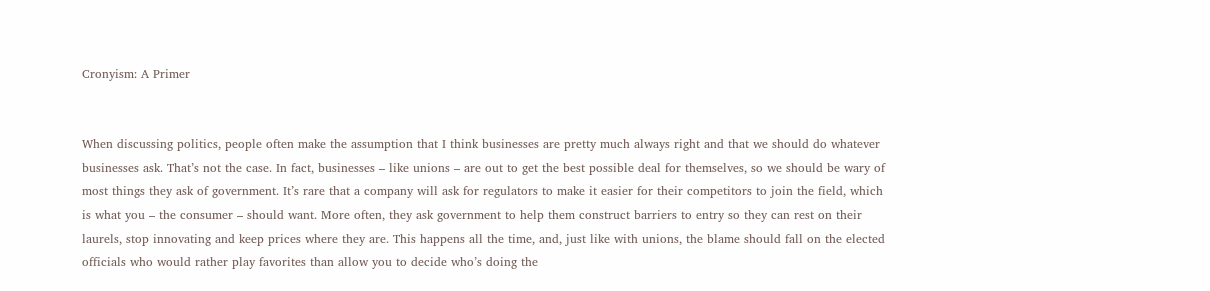Cronyism: A Primer


When discussing politics, people often make the assumption that I think businesses are pretty much always right and that we should do whatever businesses ask. That’s not the case. In fact, businesses – like unions – are out to get the best possible deal for themselves, so we should be wary of most things they ask of government. It’s rare that a company will ask for regulators to make it easier for their competitors to join the field, which is what you – the consumer – should want. More often, they ask government to help them construct barriers to entry so they can rest on their laurels, stop innovating and keep prices where they are. This happens all the time, and, just like with unions, the blame should fall on the elected officials who would rather play favorites than allow you to decide who’s doing the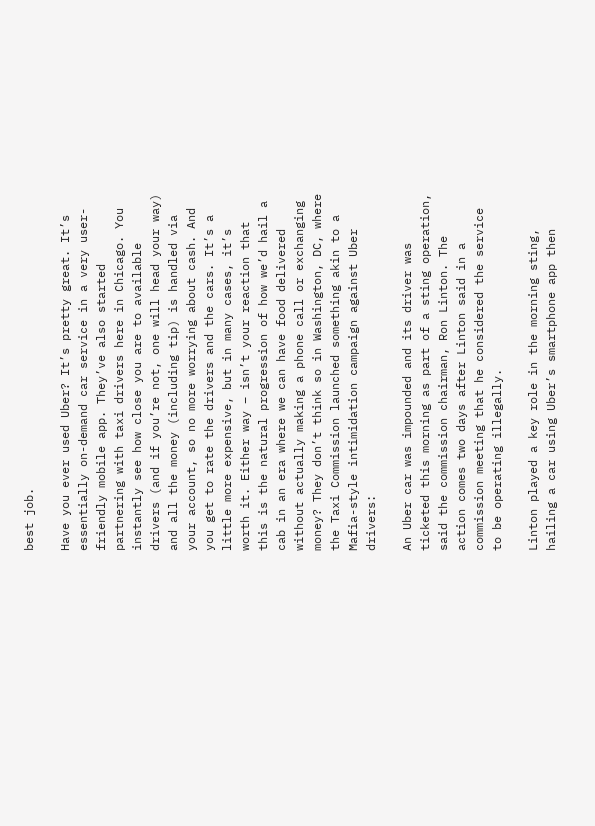best job.

Have you ever used Uber? It’s pretty great. It’s essentially on-demand car service in a very user-friendly mobile app. They’ve also started partnering with taxi drivers here in Chicago. You instantly see how close you are to available drivers (and if you’re not, one will head your way) and all the money (including tip) is handled via your account, so no more worrying about cash. And you get to rate the drivers and the cars. It’s a little more expensive, but in many cases, it’s worth it. Either way – isn’t your reaction that this is the natural progression of how we’d hail a cab in an era where we can have food delivered without actually making a phone call or exchanging money? They don’t think so in Washington, DC, where the Taxi Commission launched something akin to a Mafia-style intimidation campaign against Uber drivers:

An Uber car was impounded and its driver was ticketed this morning as part of a sting operation, said the commission chairman, Ron Linton. The action comes two days after Linton said in a commission meeting that he considered the service to be operating illegally.

Linton played a key role in the morning sting, hailing a car using Uber’s smartphone app then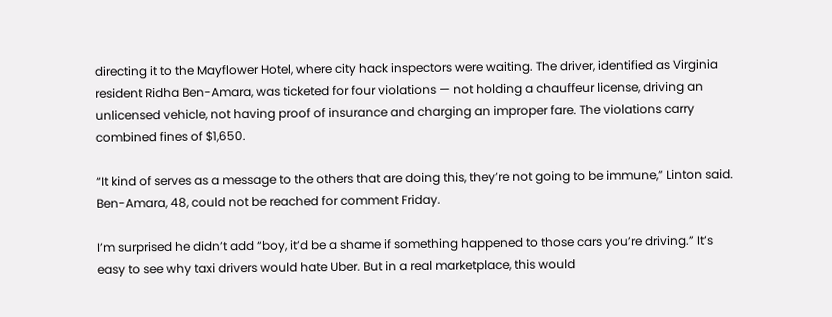directing it to the Mayflower Hotel, where city hack inspectors were waiting. The driver, identified as Virginia resident Ridha Ben-Amara, was ticketed for four violations — not holding a chauffeur license, driving an unlicensed vehicle, not having proof of insurance and charging an improper fare. The violations carry combined fines of $1,650.

“It kind of serves as a message to the others that are doing this, they’re not going to be immune,” Linton said. Ben-Amara, 48, could not be reached for comment Friday.

I’m surprised he didn’t add “boy, it’d be a shame if something happened to those cars you’re driving.” It’s easy to see why taxi drivers would hate Uber. But in a real marketplace, this would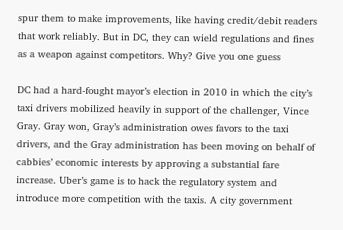spur them to make improvements, like having credit/debit readers that work reliably. But in DC, they can wield regulations and fines as a weapon against competitors. Why? Give you one guess

DC had a hard-fought mayor’s election in 2010 in which the city’s taxi drivers mobilized heavily in support of the challenger, Vince Gray. Gray won, Gray’s administration owes favors to the taxi drivers, and the Gray administration has been moving on behalf of cabbies’ economic interests by approving a substantial fare increase. Uber’s game is to hack the regulatory system and introduce more competition with the taxis. A city government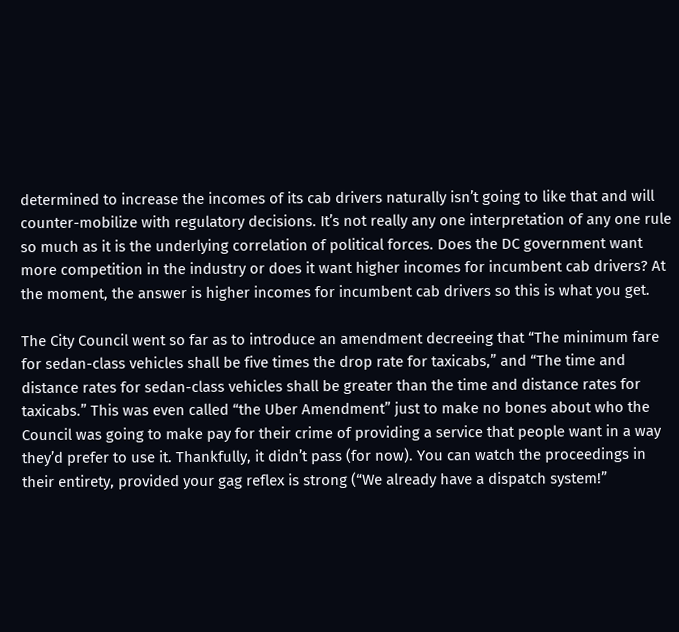determined to increase the incomes of its cab drivers naturally isn’t going to like that and will counter-mobilize with regulatory decisions. It’s not really any one interpretation of any one rule so much as it is the underlying correlation of political forces. Does the DC government want more competition in the industry or does it want higher incomes for incumbent cab drivers? At the moment, the answer is higher incomes for incumbent cab drivers so this is what you get.

The City Council went so far as to introduce an amendment decreeing that “The minimum fare for sedan-class vehicles shall be five times the drop rate for taxicabs,” and “The time and distance rates for sedan-class vehicles shall be greater than the time and distance rates for taxicabs.” This was even called “the Uber Amendment” just to make no bones about who the Council was going to make pay for their crime of providing a service that people want in a way they’d prefer to use it. Thankfully, it didn’t pass (for now). You can watch the proceedings in their entirety, provided your gag reflex is strong (“We already have a dispatch system!”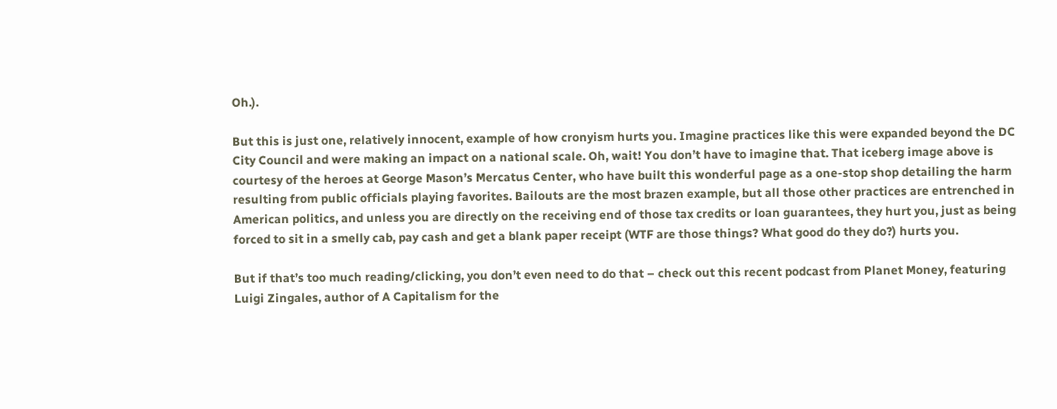Oh.).

But this is just one, relatively innocent, example of how cronyism hurts you. Imagine practices like this were expanded beyond the DC City Council and were making an impact on a national scale. Oh, wait! You don’t have to imagine that. That iceberg image above is courtesy of the heroes at George Mason’s Mercatus Center, who have built this wonderful page as a one-stop shop detailing the harm resulting from public officials playing favorites. Bailouts are the most brazen example, but all those other practices are entrenched in American politics, and unless you are directly on the receiving end of those tax credits or loan guarantees, they hurt you, just as being forced to sit in a smelly cab, pay cash and get a blank paper receipt (WTF are those things? What good do they do?) hurts you.

But if that’s too much reading/clicking, you don’t even need to do that – check out this recent podcast from Planet Money, featuring Luigi Zingales, author of A Capitalism for the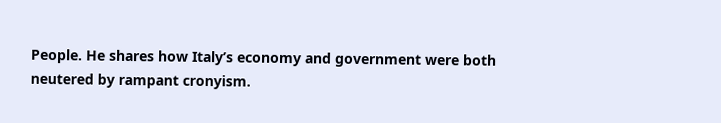People. He shares how Italy’s economy and government were both neutered by rampant cronyism.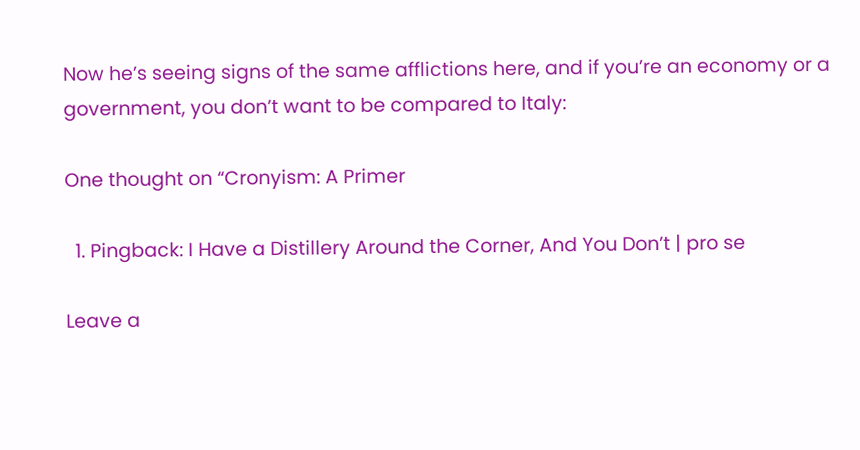Now he’s seeing signs of the same afflictions here, and if you’re an economy or a government, you don’t want to be compared to Italy:

One thought on “Cronyism: A Primer

  1. Pingback: I Have a Distillery Around the Corner, And You Don’t | pro se

Leave a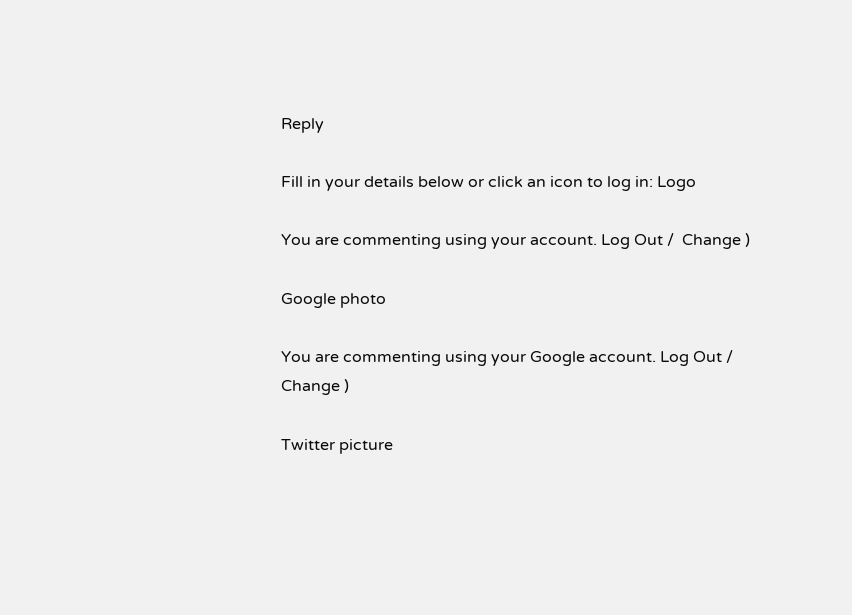Reply

Fill in your details below or click an icon to log in: Logo

You are commenting using your account. Log Out /  Change )

Google photo

You are commenting using your Google account. Log Out /  Change )

Twitter picture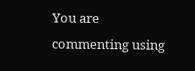You are commenting using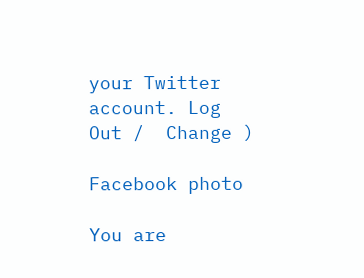your Twitter account. Log Out /  Change )

Facebook photo

You are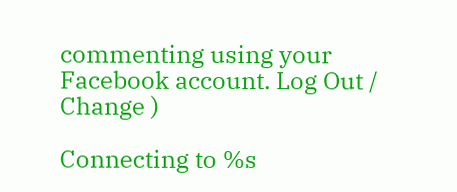commenting using your Facebook account. Log Out /  Change )

Connecting to %s